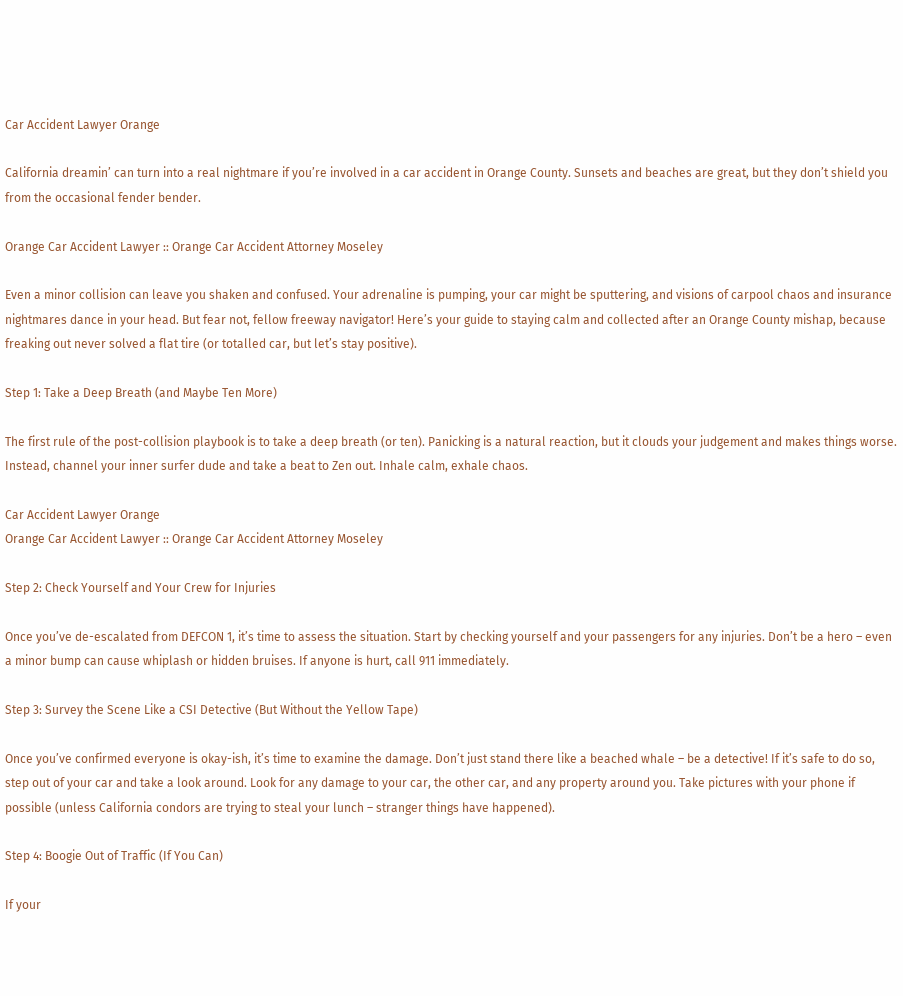Car Accident Lawyer Orange

California dreamin’ can turn into a real nightmare if you’re involved in a car accident in Orange County. Sunsets and beaches are great, but they don’t shield you from the occasional fender bender.

Orange Car Accident Lawyer :: Orange Car Accident Attorney Moseley

Even a minor collision can leave you shaken and confused. Your adrenaline is pumping, your car might be sputtering, and visions of carpool chaos and insurance nightmares dance in your head. But fear not, fellow freeway navigator! Here’s your guide to staying calm and collected after an Orange County mishap, because freaking out never solved a flat tire (or totalled car, but let’s stay positive).

Step 1: Take a Deep Breath (and Maybe Ten More)

The first rule of the post-collision playbook is to take a deep breath (or ten). Panicking is a natural reaction, but it clouds your judgement and makes things worse. Instead, channel your inner surfer dude and take a beat to Zen out. Inhale calm, exhale chaos.

Car Accident Lawyer Orange
Orange Car Accident Lawyer :: Orange Car Accident Attorney Moseley

Step 2: Check Yourself and Your Crew for Injuries

Once you’ve de-escalated from DEFCON 1, it’s time to assess the situation. Start by checking yourself and your passengers for any injuries. Don’t be a hero – even a minor bump can cause whiplash or hidden bruises. If anyone is hurt, call 911 immediately.

Step 3: Survey the Scene Like a CSI Detective (But Without the Yellow Tape)

Once you’ve confirmed everyone is okay-ish, it’s time to examine the damage. Don’t just stand there like a beached whale – be a detective! If it’s safe to do so, step out of your car and take a look around. Look for any damage to your car, the other car, and any property around you. Take pictures with your phone if possible (unless California condors are trying to steal your lunch – stranger things have happened).

Step 4: Boogie Out of Traffic (If You Can)

If your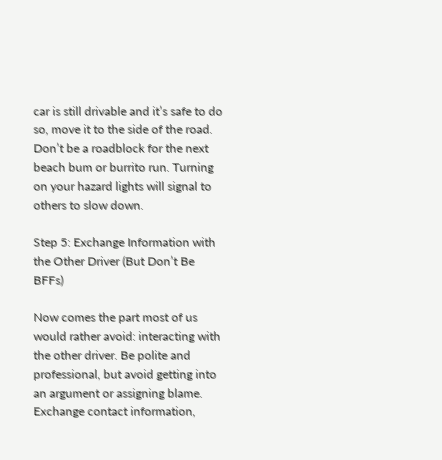car is still drivable and it’s safe to do so, move it to the side of the road. Don’t be a roadblock for the next beach bum or burrito run. Turning on your hazard lights will signal to others to slow down.

Step 5: Exchange Information with the Other Driver (But Don’t Be BFFs)

Now comes the part most of us would rather avoid: interacting with the other driver. Be polite and professional, but avoid getting into an argument or assigning blame. Exchange contact information,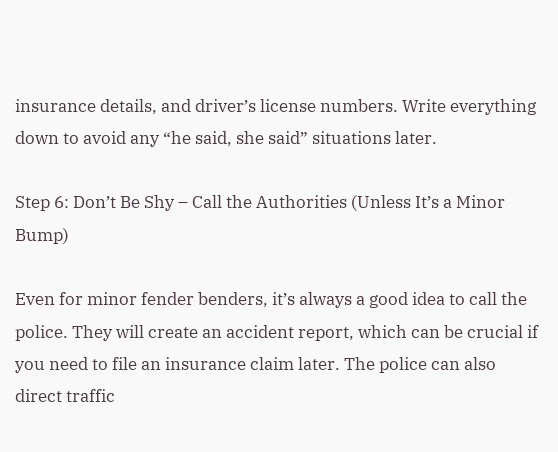insurance details, and driver’s license numbers. Write everything down to avoid any “he said, she said” situations later.

Step 6: Don’t Be Shy – Call the Authorities (Unless It’s a Minor Bump)

Even for minor fender benders, it’s always a good idea to call the police. They will create an accident report, which can be crucial if you need to file an insurance claim later. The police can also direct traffic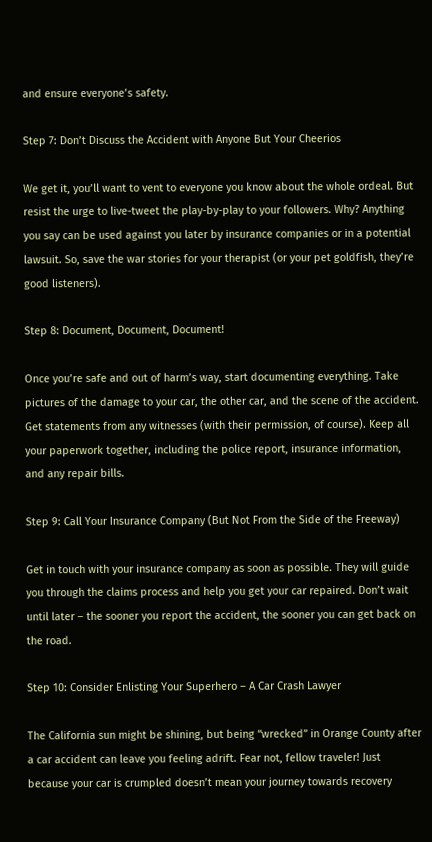and ensure everyone’s safety.

Step 7: Don’t Discuss the Accident with Anyone But Your Cheerios

We get it, you’ll want to vent to everyone you know about the whole ordeal. But resist the urge to live-tweet the play-by-play to your followers. Why? Anything you say can be used against you later by insurance companies or in a potential lawsuit. So, save the war stories for your therapist (or your pet goldfish, they’re good listeners).

Step 8: Document, Document, Document!

Once you’re safe and out of harm’s way, start documenting everything. Take pictures of the damage to your car, the other car, and the scene of the accident. Get statements from any witnesses (with their permission, of course). Keep all your paperwork together, including the police report, insurance information, and any repair bills.

Step 9: Call Your Insurance Company (But Not From the Side of the Freeway)

Get in touch with your insurance company as soon as possible. They will guide you through the claims process and help you get your car repaired. Don’t wait until later – the sooner you report the accident, the sooner you can get back on the road.

Step 10: Consider Enlisting Your Superhero – A Car Crash Lawyer

The California sun might be shining, but being “wrecked” in Orange County after a car accident can leave you feeling adrift. Fear not, fellow traveler! Just because your car is crumpled doesn’t mean your journey towards recovery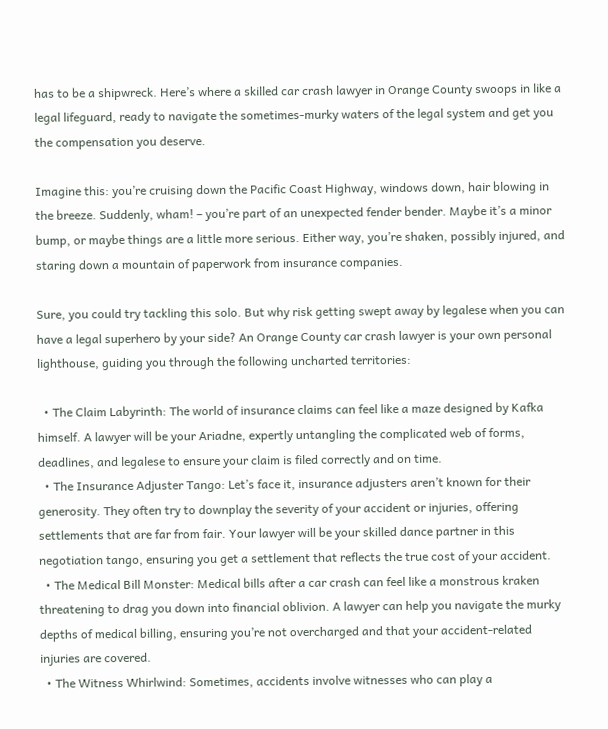has to be a shipwreck. Here’s where a skilled car crash lawyer in Orange County swoops in like a legal lifeguard, ready to navigate the sometimes-murky waters of the legal system and get you the compensation you deserve.

Imagine this: you’re cruising down the Pacific Coast Highway, windows down, hair blowing in the breeze. Suddenly, wham! – you’re part of an unexpected fender bender. Maybe it’s a minor bump, or maybe things are a little more serious. Either way, you’re shaken, possibly injured, and staring down a mountain of paperwork from insurance companies.

Sure, you could try tackling this solo. But why risk getting swept away by legalese when you can have a legal superhero by your side? An Orange County car crash lawyer is your own personal lighthouse, guiding you through the following uncharted territories:

  • The Claim Labyrinth: The world of insurance claims can feel like a maze designed by Kafka himself. A lawyer will be your Ariadne, expertly untangling the complicated web of forms, deadlines, and legalese to ensure your claim is filed correctly and on time.
  • The Insurance Adjuster Tango: Let’s face it, insurance adjusters aren’t known for their generosity. They often try to downplay the severity of your accident or injuries, offering settlements that are far from fair. Your lawyer will be your skilled dance partner in this negotiation tango, ensuring you get a settlement that reflects the true cost of your accident.
  • The Medical Bill Monster: Medical bills after a car crash can feel like a monstrous kraken threatening to drag you down into financial oblivion. A lawyer can help you navigate the murky depths of medical billing, ensuring you’re not overcharged and that your accident-related injuries are covered.
  • The Witness Whirlwind: Sometimes, accidents involve witnesses who can play a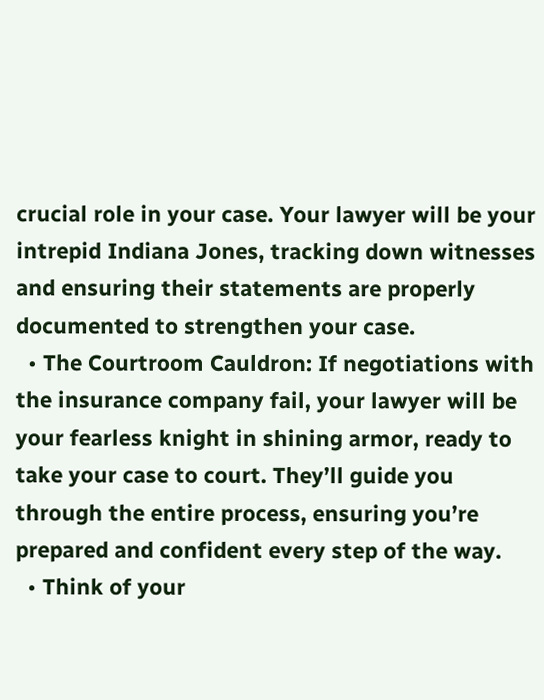crucial role in your case. Your lawyer will be your intrepid Indiana Jones, tracking down witnesses and ensuring their statements are properly documented to strengthen your case.
  • The Courtroom Cauldron: If negotiations with the insurance company fail, your lawyer will be your fearless knight in shining armor, ready to take your case to court. They’ll guide you through the entire process, ensuring you’re prepared and confident every step of the way.
  • Think of your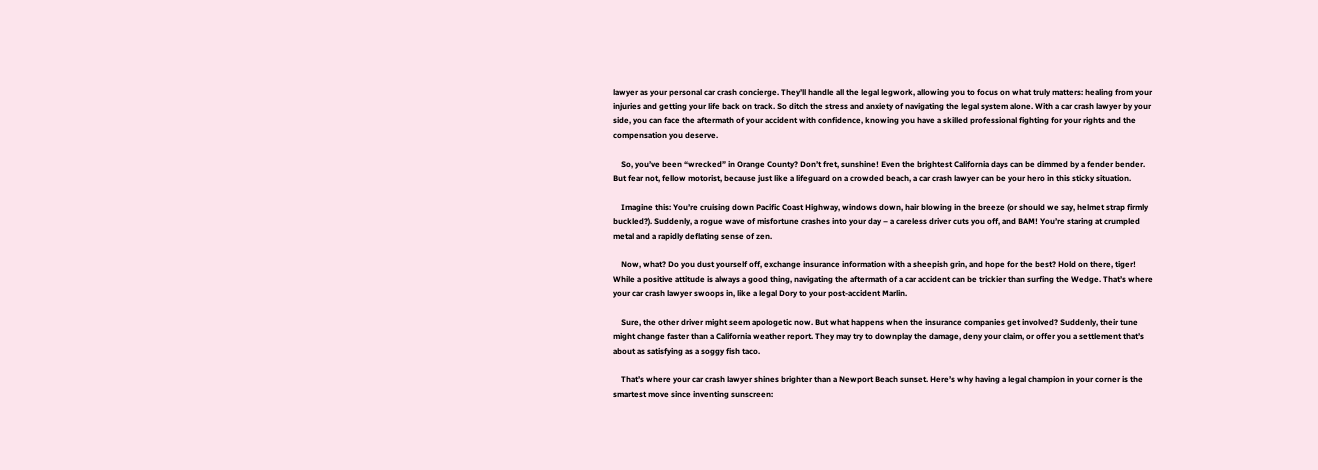lawyer as your personal car crash concierge. They’ll handle all the legal legwork, allowing you to focus on what truly matters: healing from your injuries and getting your life back on track. So ditch the stress and anxiety of navigating the legal system alone. With a car crash lawyer by your side, you can face the aftermath of your accident with confidence, knowing you have a skilled professional fighting for your rights and the compensation you deserve.

    So, you’ve been “wrecked” in Orange County? Don’t fret, sunshine! Even the brightest California days can be dimmed by a fender bender. But fear not, fellow motorist, because just like a lifeguard on a crowded beach, a car crash lawyer can be your hero in this sticky situation.

    Imagine this: You’re cruising down Pacific Coast Highway, windows down, hair blowing in the breeze (or should we say, helmet strap firmly buckled?). Suddenly, a rogue wave of misfortune crashes into your day – a careless driver cuts you off, and BAM! You’re staring at crumpled metal and a rapidly deflating sense of zen.

    Now, what? Do you dust yourself off, exchange insurance information with a sheepish grin, and hope for the best? Hold on there, tiger! While a positive attitude is always a good thing, navigating the aftermath of a car accident can be trickier than surfing the Wedge. That’s where your car crash lawyer swoops in, like a legal Dory to your post-accident Marlin.

    Sure, the other driver might seem apologetic now. But what happens when the insurance companies get involved? Suddenly, their tune might change faster than a California weather report. They may try to downplay the damage, deny your claim, or offer you a settlement that’s about as satisfying as a soggy fish taco.

    That’s where your car crash lawyer shines brighter than a Newport Beach sunset. Here’s why having a legal champion in your corner is the smartest move since inventing sunscreen: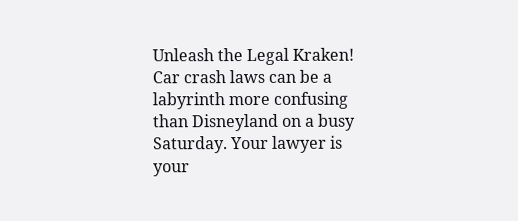Unleash the Legal Kraken! Car crash laws can be a labyrinth more confusing than Disneyland on a busy Saturday. Your lawyer is your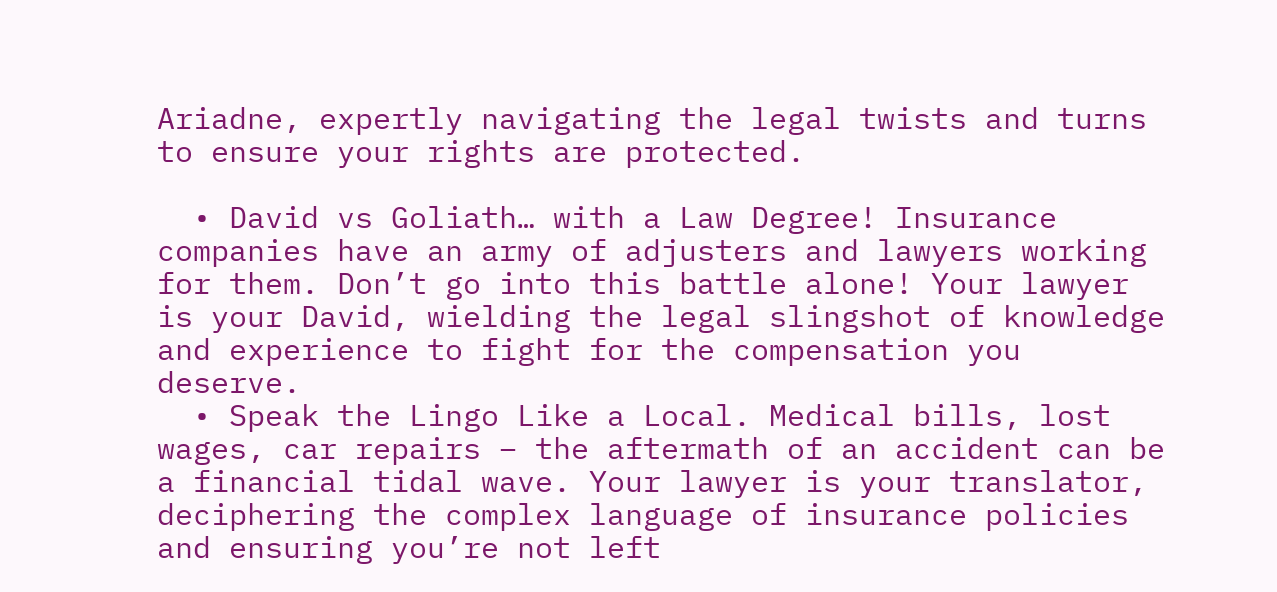Ariadne, expertly navigating the legal twists and turns to ensure your rights are protected.

  • David vs Goliath… with a Law Degree! Insurance companies have an army of adjusters and lawyers working for them. Don’t go into this battle alone! Your lawyer is your David, wielding the legal slingshot of knowledge and experience to fight for the compensation you deserve.
  • Speak the Lingo Like a Local. Medical bills, lost wages, car repairs – the aftermath of an accident can be a financial tidal wave. Your lawyer is your translator, deciphering the complex language of insurance policies and ensuring you’re not left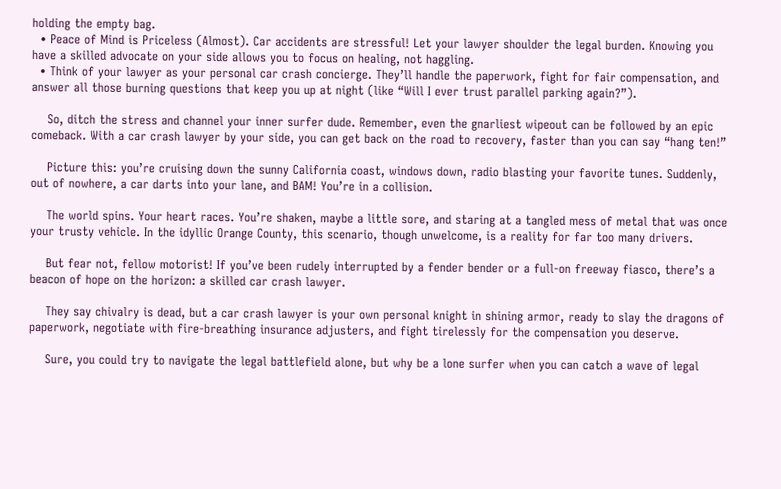holding the empty bag.
  • Peace of Mind is Priceless (Almost). Car accidents are stressful! Let your lawyer shoulder the legal burden. Knowing you have a skilled advocate on your side allows you to focus on healing, not haggling.
  • Think of your lawyer as your personal car crash concierge. They’ll handle the paperwork, fight for fair compensation, and answer all those burning questions that keep you up at night (like “Will I ever trust parallel parking again?”).

    So, ditch the stress and channel your inner surfer dude. Remember, even the gnarliest wipeout can be followed by an epic comeback. With a car crash lawyer by your side, you can get back on the road to recovery, faster than you can say “hang ten!”

    Picture this: you’re cruising down the sunny California coast, windows down, radio blasting your favorite tunes. Suddenly, out of nowhere, a car darts into your lane, and BAM! You’re in a collision.

    The world spins. Your heart races. You’re shaken, maybe a little sore, and staring at a tangled mess of metal that was once your trusty vehicle. In the idyllic Orange County, this scenario, though unwelcome, is a reality for far too many drivers.

    But fear not, fellow motorist! If you’ve been rudely interrupted by a fender bender or a full-on freeway fiasco, there’s a beacon of hope on the horizon: a skilled car crash lawyer.

    They say chivalry is dead, but a car crash lawyer is your own personal knight in shining armor, ready to slay the dragons of paperwork, negotiate with fire-breathing insurance adjusters, and fight tirelessly for the compensation you deserve.

    Sure, you could try to navigate the legal battlefield alone, but why be a lone surfer when you can catch a wave of legal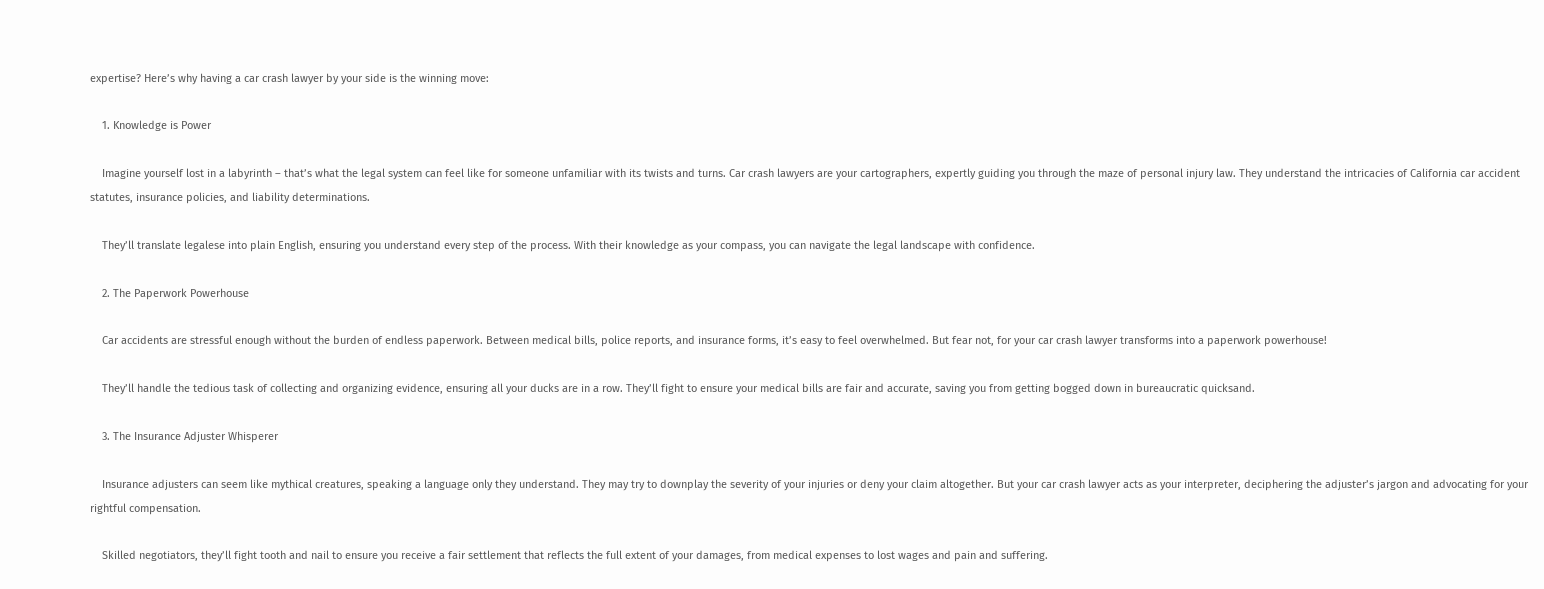expertise? Here’s why having a car crash lawyer by your side is the winning move:

    1. Knowledge is Power

    Imagine yourself lost in a labyrinth – that’s what the legal system can feel like for someone unfamiliar with its twists and turns. Car crash lawyers are your cartographers, expertly guiding you through the maze of personal injury law. They understand the intricacies of California car accident statutes, insurance policies, and liability determinations.

    They’ll translate legalese into plain English, ensuring you understand every step of the process. With their knowledge as your compass, you can navigate the legal landscape with confidence.

    2. The Paperwork Powerhouse

    Car accidents are stressful enough without the burden of endless paperwork. Between medical bills, police reports, and insurance forms, it’s easy to feel overwhelmed. But fear not, for your car crash lawyer transforms into a paperwork powerhouse!

    They’ll handle the tedious task of collecting and organizing evidence, ensuring all your ducks are in a row. They’ll fight to ensure your medical bills are fair and accurate, saving you from getting bogged down in bureaucratic quicksand.

    3. The Insurance Adjuster Whisperer

    Insurance adjusters can seem like mythical creatures, speaking a language only they understand. They may try to downplay the severity of your injuries or deny your claim altogether. But your car crash lawyer acts as your interpreter, deciphering the adjuster’s jargon and advocating for your rightful compensation.

    Skilled negotiators, they’ll fight tooth and nail to ensure you receive a fair settlement that reflects the full extent of your damages, from medical expenses to lost wages and pain and suffering.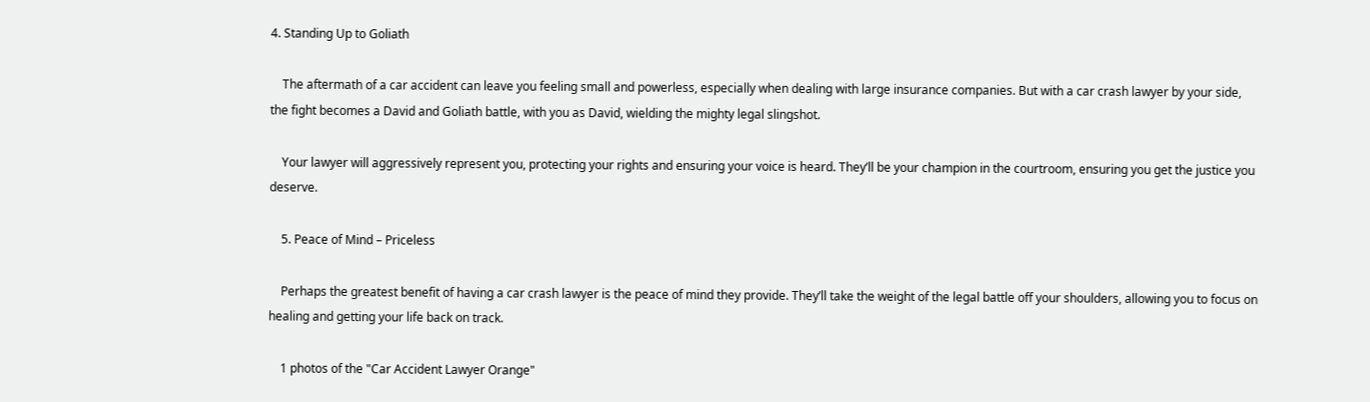4. Standing Up to Goliath

    The aftermath of a car accident can leave you feeling small and powerless, especially when dealing with large insurance companies. But with a car crash lawyer by your side, the fight becomes a David and Goliath battle, with you as David, wielding the mighty legal slingshot.

    Your lawyer will aggressively represent you, protecting your rights and ensuring your voice is heard. They’ll be your champion in the courtroom, ensuring you get the justice you deserve.

    5. Peace of Mind – Priceless

    Perhaps the greatest benefit of having a car crash lawyer is the peace of mind they provide. They’ll take the weight of the legal battle off your shoulders, allowing you to focus on healing and getting your life back on track.

    1 photos of the "Car Accident Lawyer Orange"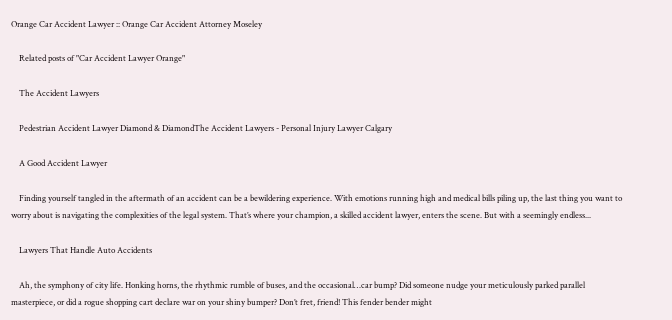Orange Car Accident Lawyer :: Orange Car Accident Attorney Moseley

    Related posts of "Car Accident Lawyer Orange"

    The Accident Lawyers

    Pedestrian Accident Lawyer Diamond & DiamondThe Accident Lawyers - Personal Injury Lawyer Calgary

    A Good Accident Lawyer

    Finding yourself tangled in the aftermath of an accident can be a bewildering experience. With emotions running high and medical bills piling up, the last thing you want to worry about is navigating the complexities of the legal system. That’s where your champion, a skilled accident lawyer, enters the scene. But with a seemingly endless...

    Lawyers That Handle Auto Accidents

    Ah, the symphony of city life. Honking horns, the rhythmic rumble of buses, and the occasional…car bump? Did someone nudge your meticulously parked parallel masterpiece, or did a rogue shopping cart declare war on your shiny bumper? Don’t fret, friend! This fender bender might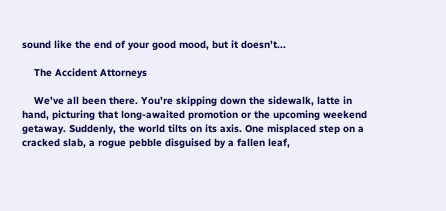sound like the end of your good mood, but it doesn’t...

    The Accident Attorneys

    We’ve all been there. You’re skipping down the sidewalk, latte in hand, picturing that long-awaited promotion or the upcoming weekend getaway. Suddenly, the world tilts on its axis. One misplaced step on a cracked slab, a rogue pebble disguised by a fallen leaf,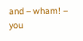and – wham! – you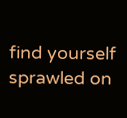find yourself sprawled on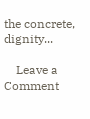the concrete, dignity...

    Leave a Comment